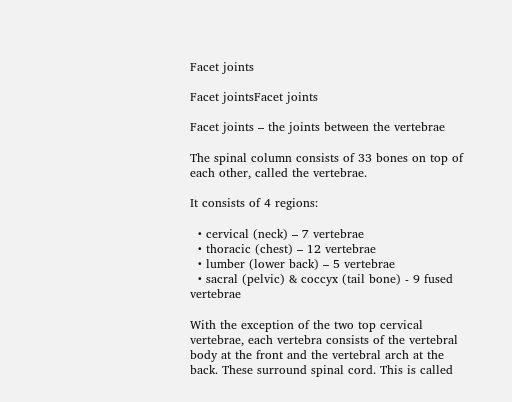Facet joints

Facet jointsFacet joints

Facet joints – the joints between the vertebrae

The spinal column consists of 33 bones on top of each other, called the vertebrae.

It consists of 4 regions:

  • cervical (neck) – 7 vertebrae
  • thoracic (chest) – 12 vertebrae
  • lumber (lower back) – 5 vertebrae
  • sacral (pelvic) & coccyx (tail bone) - 9 fused vertebrae

With the exception of the two top cervical vertebrae, each vertebra consists of the vertebral body at the front and the vertebral arch at the back. These surround spinal cord. This is called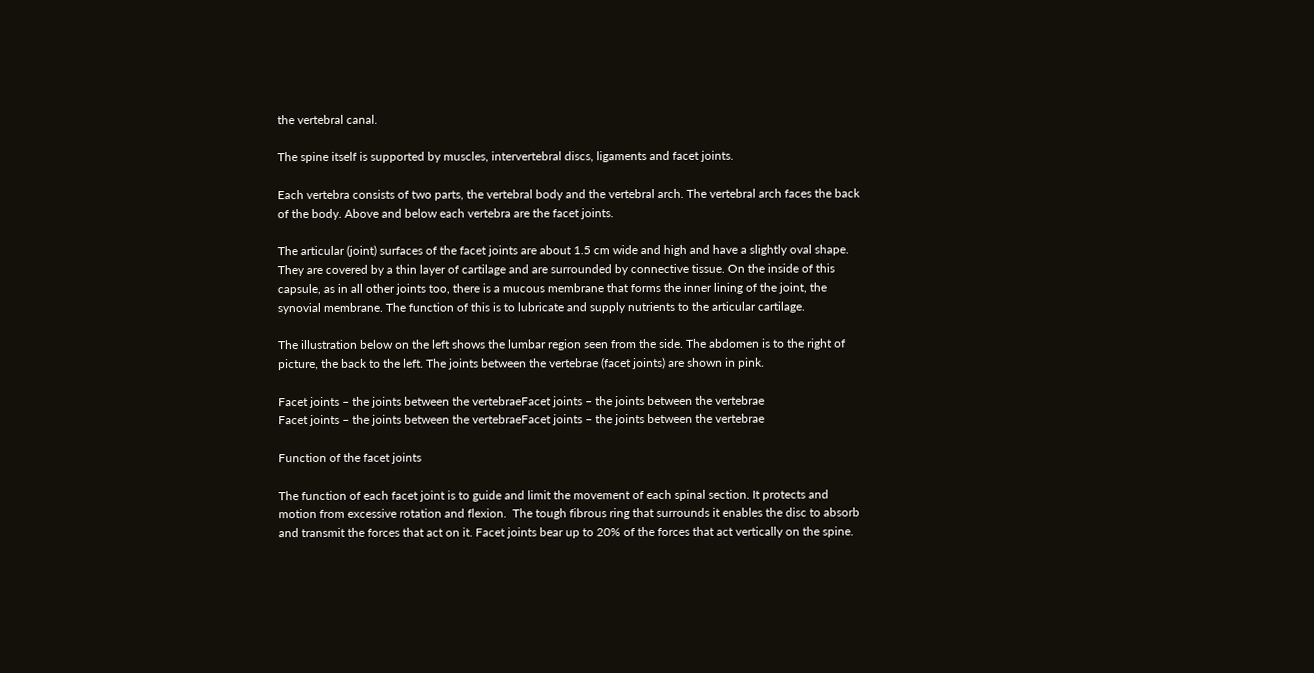the vertebral canal.

The spine itself is supported by muscles, intervertebral discs, ligaments and facet joints.

Each vertebra consists of two parts, the vertebral body and the vertebral arch. The vertebral arch faces the back of the body. Above and below each vertebra are the facet joints.

The articular (joint) surfaces of the facet joints are about 1.5 cm wide and high and have a slightly oval shape. They are covered by a thin layer of cartilage and are surrounded by connective tissue. On the inside of this capsule, as in all other joints too, there is a mucous membrane that forms the inner lining of the joint, the synovial membrane. The function of this is to lubricate and supply nutrients to the articular cartilage.

The illustration below on the left shows the lumbar region seen from the side. The abdomen is to the right of picture, the back to the left. The joints between the vertebrae (facet joints) are shown in pink.

Facet joints – the joints between the vertebraeFacet joints – the joints between the vertebrae
Facet joints – the joints between the vertebraeFacet joints – the joints between the vertebrae

Function of the facet joints

The function of each facet joint is to guide and limit the movement of each spinal section. It protects and motion from excessive rotation and flexion.  The tough fibrous ring that surrounds it enables the disc to absorb and transmit the forces that act on it. Facet joints bear up to 20% of the forces that act vertically on the spine.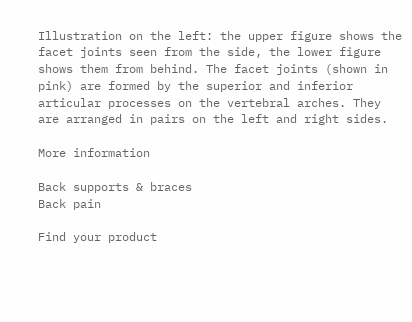Illustration on the left: the upper figure shows the facet joints seen from the side, the lower figure shows them from behind. The facet joints (shown in pink) are formed by the superior and inferior articular processes on the vertebral arches. They are arranged in pairs on the left and right sides.

More information

Back supports & braces
Back pain

Find your product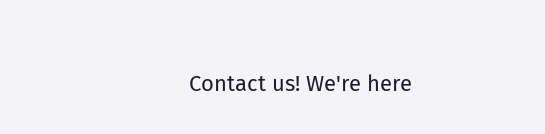Contact us! We're here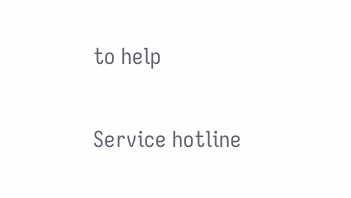to help

Service hotline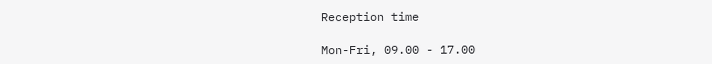Reception time

Mon-Fri, 09.00 - 17.00